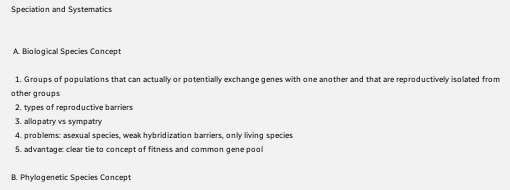Speciation and Systematics


 A. Biological Species Concept

  1. Groups of populations that can actually or potentially exchange genes with one another and that are reproductively isolated from other groups
  2. types of reproductive barriers
  3. allopatry vs sympatry
  4. problems: asexual species, weak hybridization barriers, only living species
  5. advantage: clear tie to concept of fitness and common gene pool

B. Phylogenetic Species Concept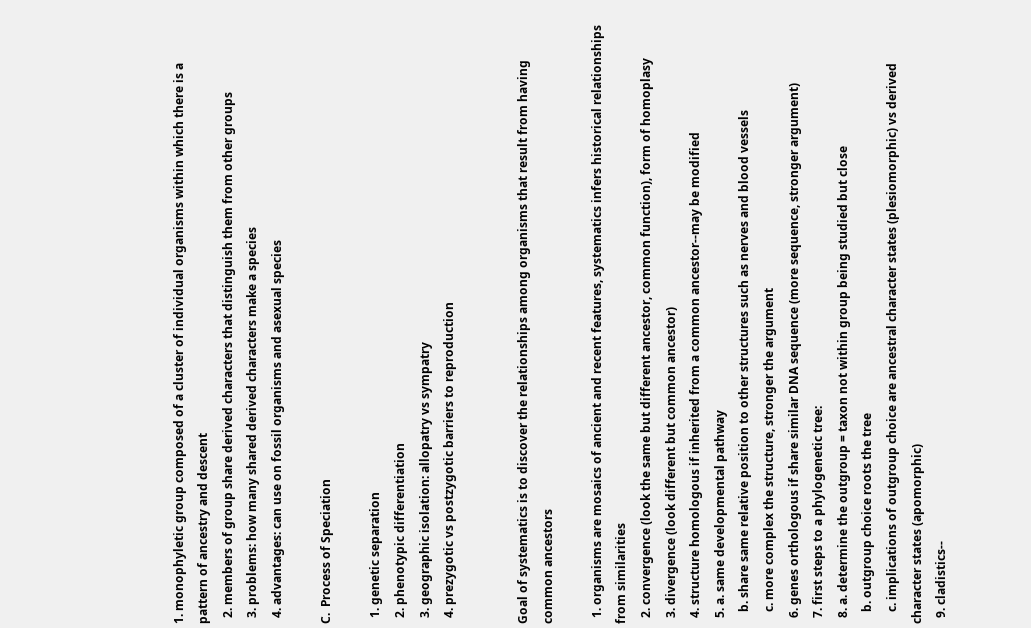1. monophyletic group composed of a cluster of individual organisms within which there is a pattern of ancestry and descent
  2. members of group share derived characters that distinguish them from other groups
  3. problems: how many shared derived characters make a species
  4. advantages: can use on fossil organisms and asexual species

C.  Process of Speciation

  1. genetic separation
  2. phenotypic differentiation
  3. geographic isolation: allopatry vs sympatry
  4. prezygotic vs postzygotic barriers to reproduction


Goal of systematics is to discover the relationships among organisms that result from having common ancestors

  1. organisms are mosaics of ancient and recent features, systematics infers historical relationships from similarities
  2. convergence (look the same but different ancestor, common function), form of homoplasy
  3. divergence (look different but common ancestor)
  4. structure homologous if inherited from a common ancestor--may be modified
  5. a. same developmental pathway
    b. share same relative position to other structures such as nerves and blood vessels
    c. more complex the structure, stronger the argument
  6. genes orthologous if share similar DNA sequence (more sequence, stronger argument)
  7. first steps to a phylogenetic tree:
  8. a. determine the outgroup = taxon not within group being studied but close
    b. outgroup choice roots the tree
    c. implications of outgroup choice are ancestral character states (plesiomorphic) vs derived character states (apomorphic)
  9. cladistics--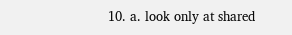10. a. look only at shared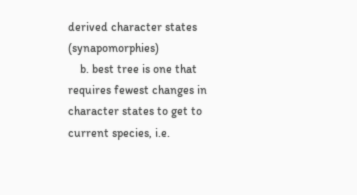derived character states (synapomorphies)
    b. best tree is one that requires fewest changes in character states to get to current species, i.e.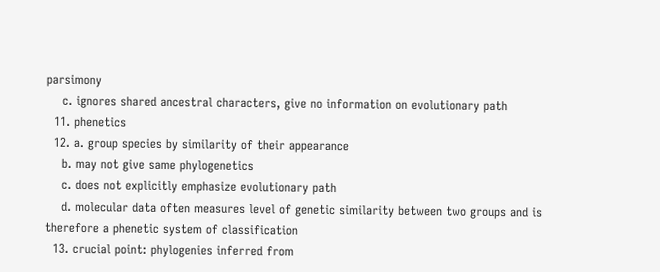parsimony
    c. ignores shared ancestral characters, give no information on evolutionary path
  11. phenetics
  12. a. group species by similarity of their appearance
    b. may not give same phylogenetics
    c. does not explicitly emphasize evolutionary path
    d. molecular data often measures level of genetic similarity between two groups and is therefore a phenetic system of classification
  13. crucial point: phylogenies inferred from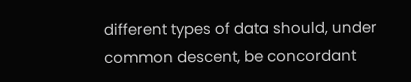different types of data should, under common descent, be concordant